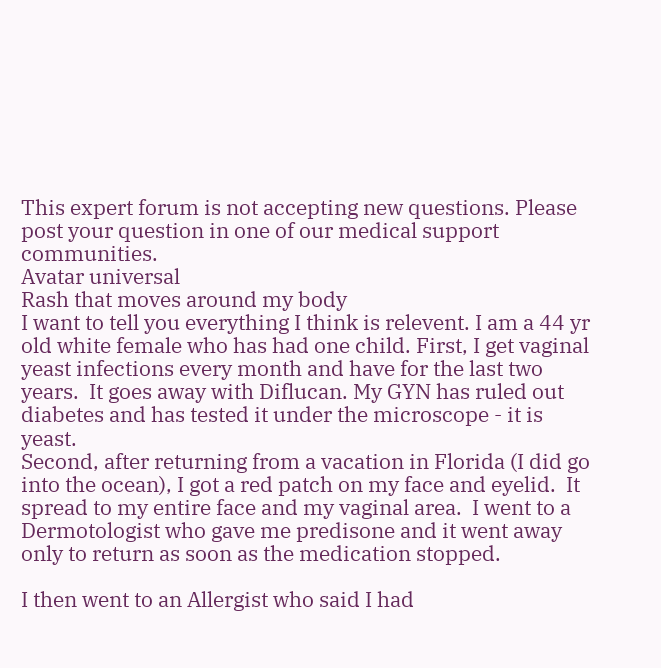This expert forum is not accepting new questions. Please post your question in one of our medical support communities.
Avatar universal
Rash that moves around my body
I want to tell you everything I think is relevent. I am a 44 yr old white female who has had one child. First, I get vaginal yeast infections every month and have for the last two years.  It goes away with Diflucan. My GYN has ruled out diabetes and has tested it under the microscope - it is yeast.
Second, after returning from a vacation in Florida (I did go into the ocean), I got a red patch on my face and eyelid.  It spread to my entire face and my vaginal area.  I went to a Dermotologist who gave me predisone and it went away only to return as soon as the medication stopped.

I then went to an Allergist who said I had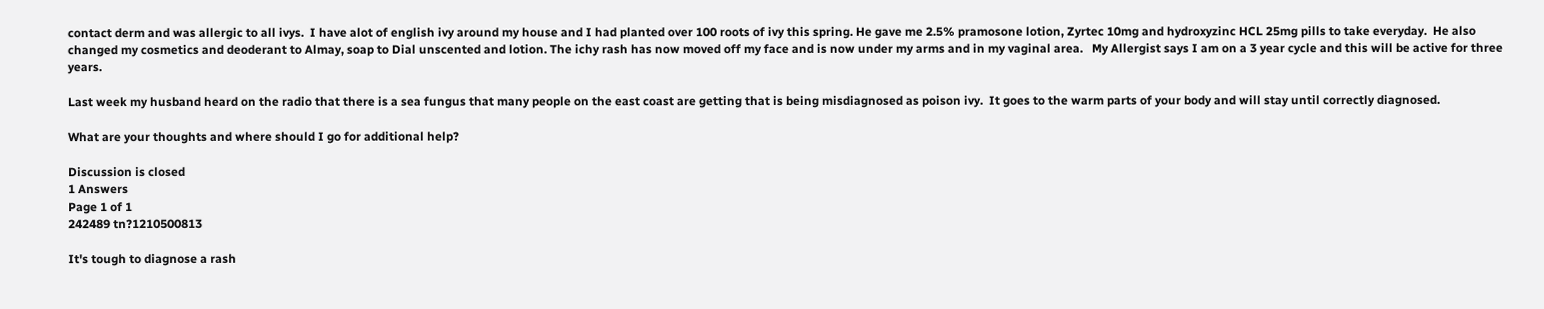contact derm and was allergic to all ivys.  I have alot of english ivy around my house and I had planted over 100 roots of ivy this spring. He gave me 2.5% pramosone lotion, Zyrtec 10mg and hydroxyzinc HCL 25mg pills to take everyday.  He also changed my cosmetics and deoderant to Almay, soap to Dial unscented and lotion. The ichy rash has now moved off my face and is now under my arms and in my vaginal area.   My Allergist says I am on a 3 year cycle and this will be active for three years.

Last week my husband heard on the radio that there is a sea fungus that many people on the east coast are getting that is being misdiagnosed as poison ivy.  It goes to the warm parts of your body and will stay until correctly diagnosed.

What are your thoughts and where should I go for additional help?

Discussion is closed
1 Answers
Page 1 of 1
242489 tn?1210500813

It's tough to diagnose a rash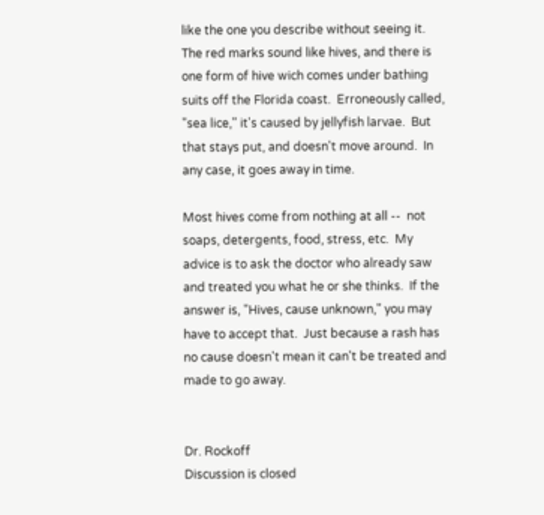like the one you describe without seeing it.  The red marks sound like hives, and there is one form of hive wich comes under bathing suits off the Florida coast.  Erroneously called, "sea lice," it's caused by jellyfish larvae.  But that stays put, and doesn't move around.  In any case, it goes away in time.

Most hives come from nothing at all --  not soaps, detergents, food, stress, etc.  My advice is to ask the doctor who already saw and treated you what he or she thinks.  If the answer is, "Hives, cause unknown," you may have to accept that.  Just because a rash has no cause doesn't mean it can't be treated and made to go away.


Dr. Rockoff
Discussion is closed